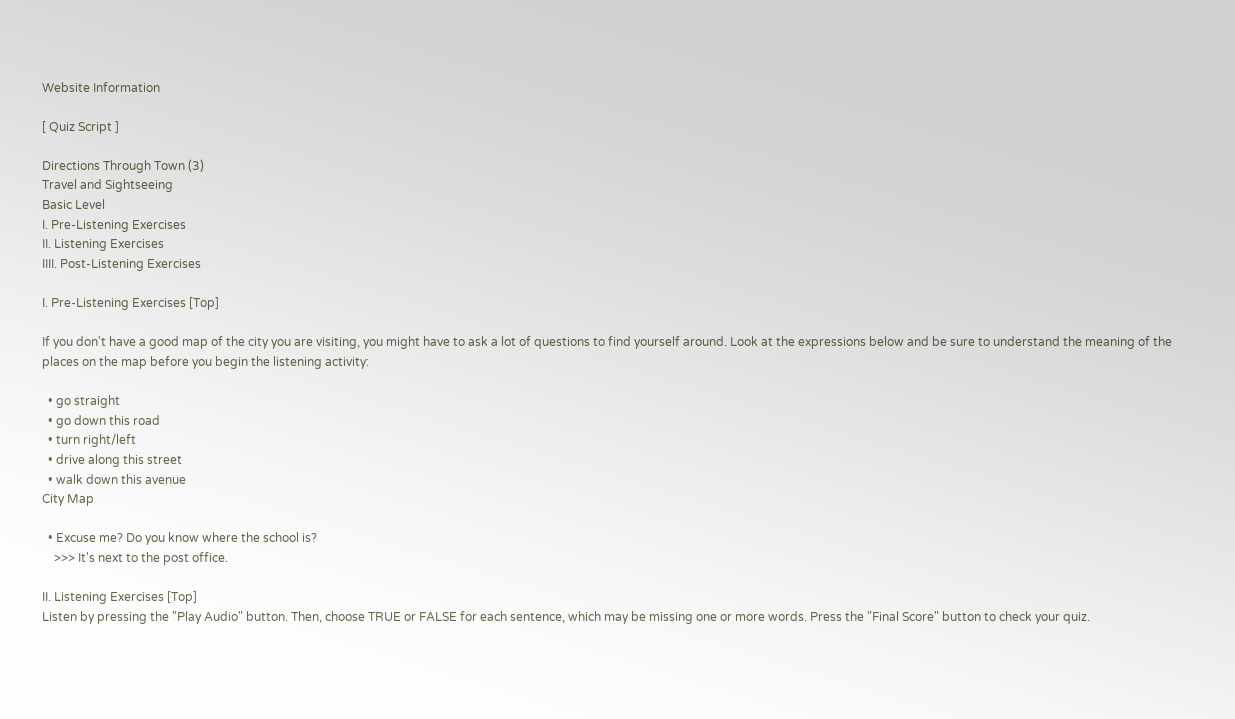Website Information

[ Quiz Script ]

Directions Through Town (3)
Travel and Sightseeing
Basic Level
I. Pre-Listening Exercises
II. Listening Exercises
IIII. Post-Listening Exercises

I. Pre-Listening Exercises [Top]

If you don't have a good map of the city you are visiting, you might have to ask a lot of questions to find yourself around. Look at the expressions below and be sure to understand the meaning of the places on the map before you begin the listening activity:

  • go straight
  • go down this road
  • turn right/left
  • drive along this street
  • walk down this avenue
City Map

  • Excuse me? Do you know where the school is?
    >>> It's next to the post office.

II. Listening Exercises [Top]
Listen by pressing the "Play Audio" button. Then, choose TRUE or FALSE for each sentence, which may be missing one or more words. Press the "Final Score" button to check your quiz.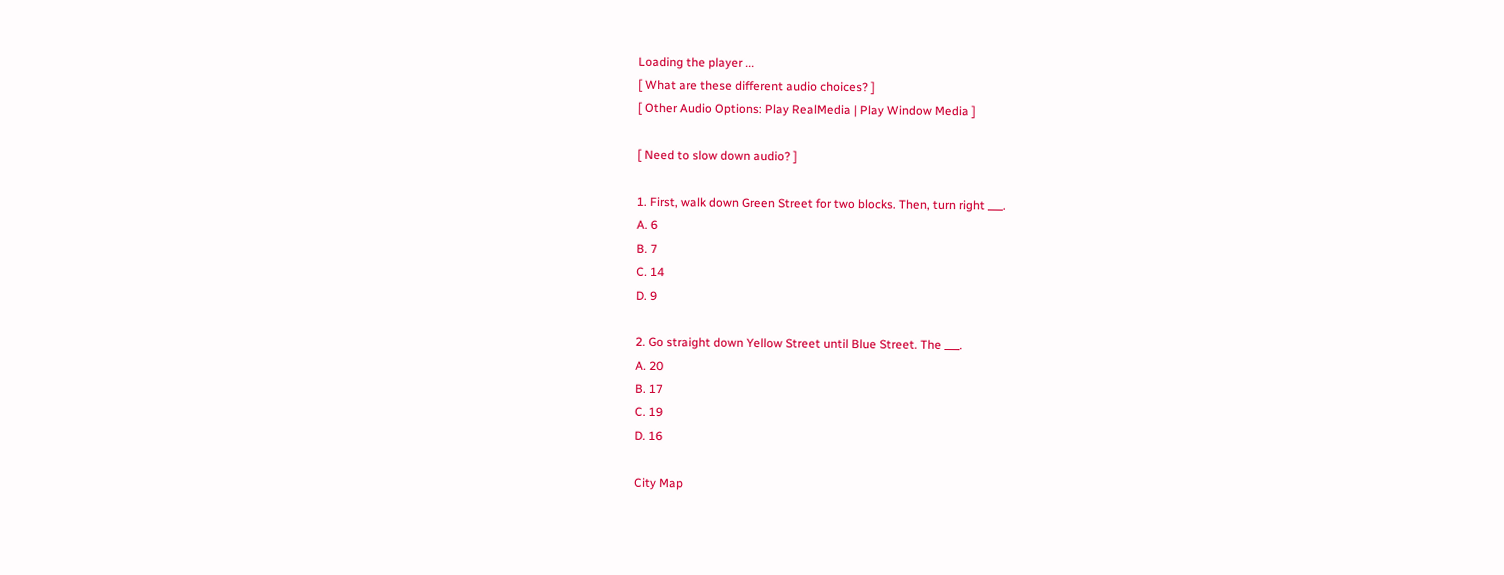Loading the player ...
[ What are these different audio choices? ]
[ Other Audio Options: Play RealMedia | Play Window Media ]

[ Need to slow down audio? ]

1. First, walk down Green Street for two blocks. Then, turn right ___.
A. 6
B. 7
C. 14
D. 9

2. Go straight down Yellow Street until Blue Street. The ___.
A. 20
B. 17
C. 19
D. 16

City Map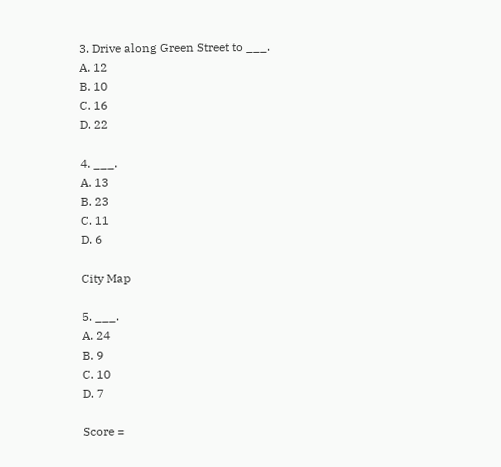3. Drive along Green Street to ___.
A. 12
B. 10
C. 16
D. 22

4. ___.
A. 13
B. 23
C. 11
D. 6

City Map

5. ___.
A. 24
B. 9
C. 10
D. 7

Score =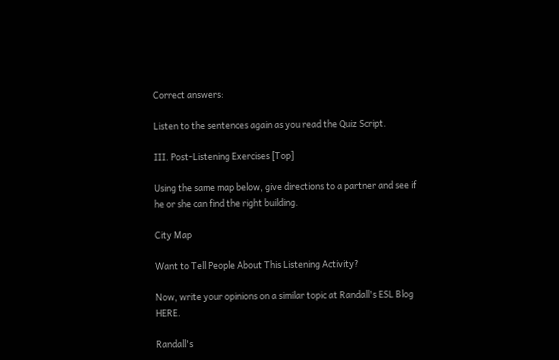Correct answers:

Listen to the sentences again as you read the Quiz Script.

III. Post-Listening Exercises [Top]

Using the same map below, give directions to a partner and see if he or she can find the right building.

City Map

Want to Tell People About This Listening Activity?

Now, write your opinions on a similar topic at Randall's ESL Blog HERE.

Randall's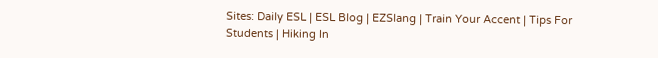Sites: Daily ESL | ESL Blog | EZSlang | Train Your Accent | Tips For Students | Hiking In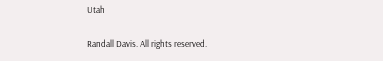Utah

Randall Davis. All rights reserved.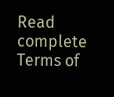Read complete Terms of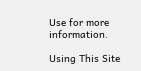Use for more information.

Using This Site